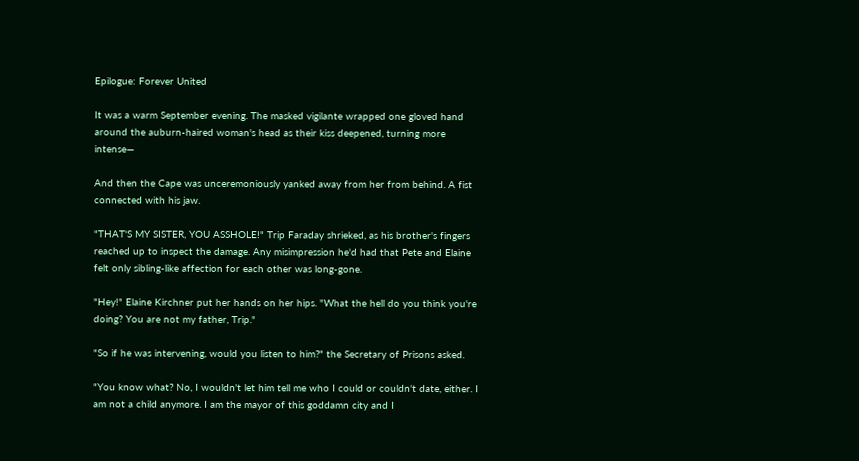Epilogue: Forever United

It was a warm September evening. The masked vigilante wrapped one gloved hand around the auburn-haired woman's head as their kiss deepened, turning more intense—

And then the Cape was unceremoniously yanked away from her from behind. A fist connected with his jaw.

"THAT'S MY SISTER, YOU ASSHOLE!" Trip Faraday shrieked, as his brother's fingers reached up to inspect the damage. Any misimpression he'd had that Pete and Elaine felt only sibling-like affection for each other was long-gone.

"Hey!" Elaine Kirchner put her hands on her hips. "What the hell do you think you're doing? You are not my father, Trip."

"So if he was intervening, would you listen to him?" the Secretary of Prisons asked.

"You know what? No, I wouldn't let him tell me who I could or couldn't date, either. I am not a child anymore. I am the mayor of this goddamn city and I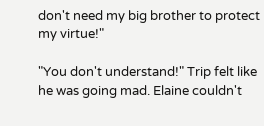don't need my big brother to protect my virtue!"

"You don't understand!" Trip felt like he was going mad. Elaine couldn't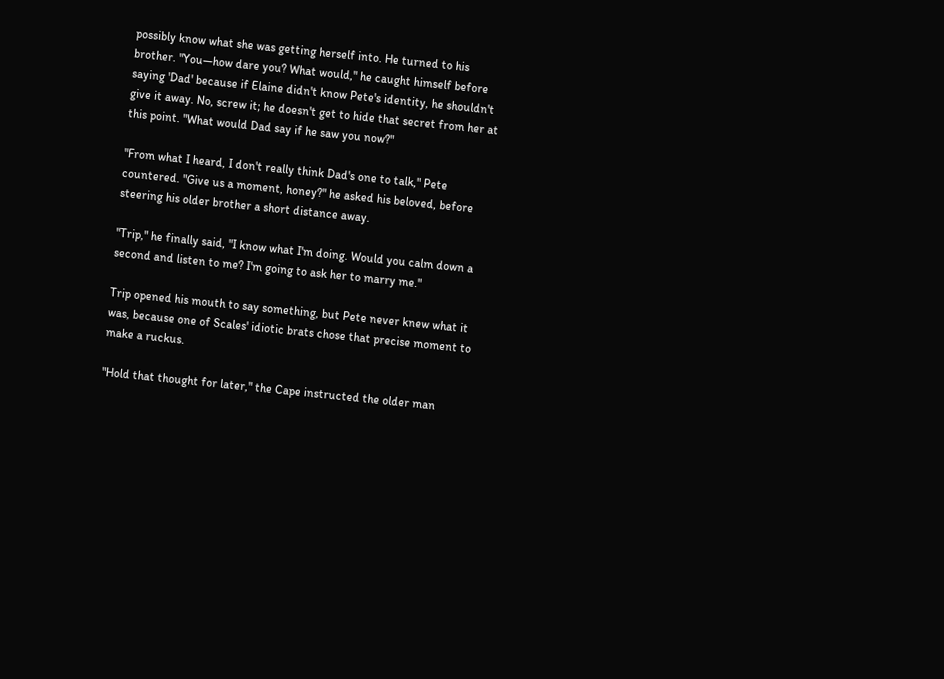possibly know what she was getting herself into. He turned to his brother. "You—how dare you? What would," he caught himself before saying 'Dad' because if Elaine didn't know Pete's identity, he shouldn't give it away. No, screw it; he doesn't get to hide that secret from her at this point. "What would Dad say if he saw you now?"

"From what I heard, I don't really think Dad's one to talk," Pete countered. "Give us a moment, honey?" he asked his beloved, before steering his older brother a short distance away.

"Trip," he finally said, "I know what I'm doing. Would you calm down a second and listen to me? I'm going to ask her to marry me."

Trip opened his mouth to say something, but Pete never knew what it was, because one of Scales' idiotic brats chose that precise moment to make a ruckus.

"Hold that thought for later," the Cape instructed the older man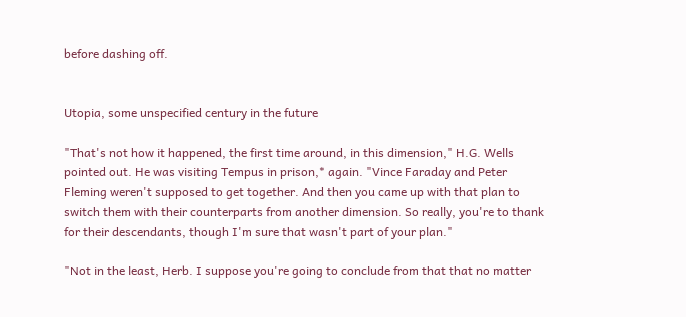before dashing off.


Utopia, some unspecified century in the future

"That's not how it happened, the first time around, in this dimension," H.G. Wells pointed out. He was visiting Tempus in prison,* again. "Vince Faraday and Peter Fleming weren't supposed to get together. And then you came up with that plan to switch them with their counterparts from another dimension. So really, you're to thank for their descendants, though I'm sure that wasn't part of your plan."

"Not in the least, Herb. I suppose you're going to conclude from that that no matter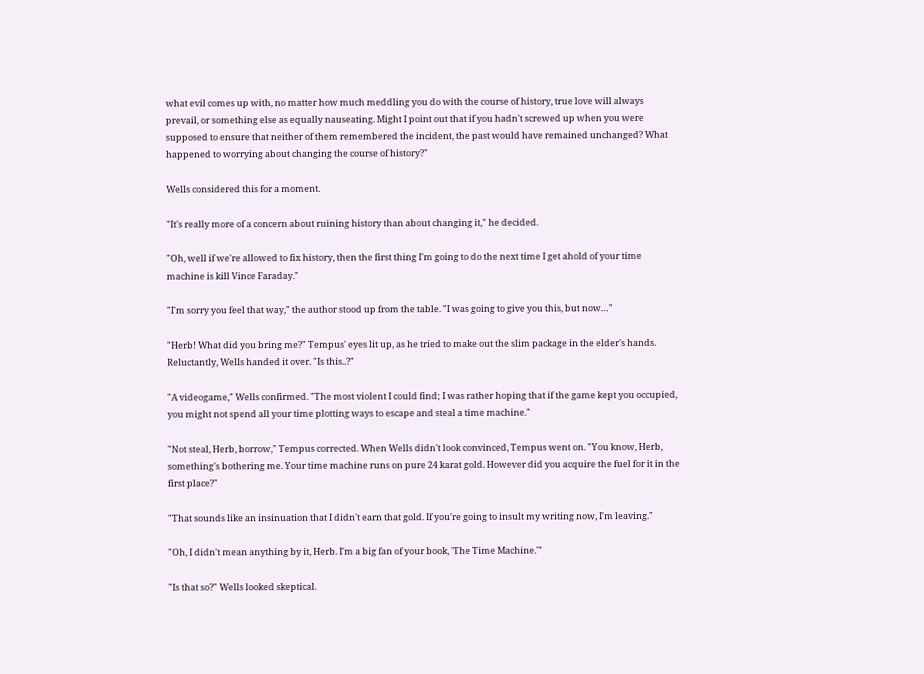what evil comes up with, no matter how much meddling you do with the course of history, true love will always prevail, or something else as equally nauseating. Might I point out that if you hadn't screwed up when you were supposed to ensure that neither of them remembered the incident, the past would have remained unchanged? What happened to worrying about changing the course of history?"

Wells considered this for a moment.

"It's really more of a concern about ruining history than about changing it," he decided.

"Oh, well if we're allowed to fix history, then the first thing I'm going to do the next time I get ahold of your time machine is kill Vince Faraday."

"I'm sorry you feel that way," the author stood up from the table. "I was going to give you this, but now…"

"Herb! What did you bring me?" Tempus' eyes lit up, as he tried to make out the slim package in the elder's hands. Reluctantly, Wells handed it over. "Is this..?"

"A videogame," Wells confirmed. "The most violent I could find; I was rather hoping that if the game kept you occupied, you might not spend all your time plotting ways to escape and steal a time machine."

"Not steal, Herb, borrow," Tempus corrected. When Wells didn't look convinced, Tempus went on. "You know, Herb, something's bothering me. Your time machine runs on pure 24 karat gold. However did you acquire the fuel for it in the first place?"

"That sounds like an insinuation that I didn't earn that gold. If you're going to insult my writing now, I'm leaving."

"Oh, I didn't mean anything by it, Herb. I'm a big fan of your book, 'The Time Machine.'"

"Is that so?" Wells looked skeptical.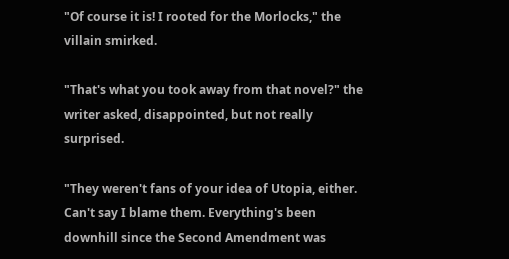"Of course it is! I rooted for the Morlocks," the villain smirked.

"That's what you took away from that novel?" the writer asked, disappointed, but not really surprised.

"They weren't fans of your idea of Utopia, either. Can't say I blame them. Everything's been downhill since the Second Amendment was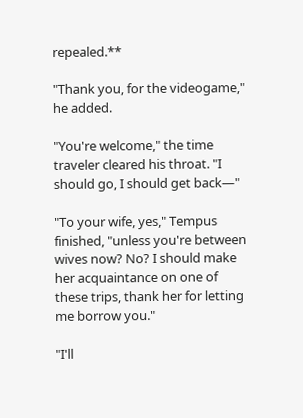repealed.**

"Thank you, for the videogame," he added.

"You're welcome," the time traveler cleared his throat. "I should go, I should get back—"

"To your wife, yes," Tempus finished, "unless you're between wives now? No? I should make her acquaintance on one of these trips, thank her for letting me borrow you."

"I'll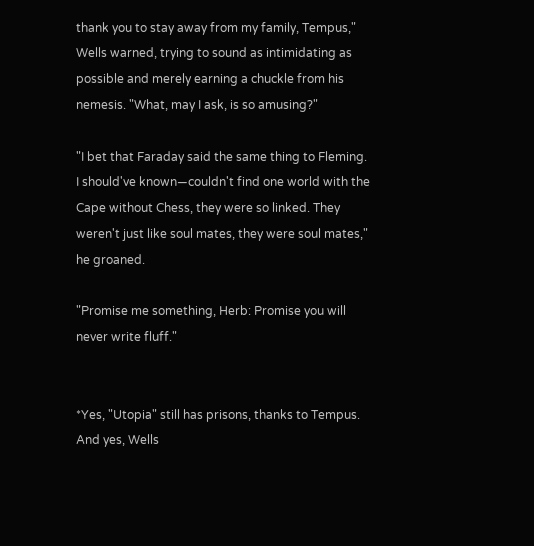thank you to stay away from my family, Tempus," Wells warned, trying to sound as intimidating as possible and merely earning a chuckle from his nemesis. "What, may I ask, is so amusing?"

"I bet that Faraday said the same thing to Fleming. I should've known—couldn't find one world with the Cape without Chess, they were so linked. They weren't just like soul mates, they were soul mates," he groaned.

"Promise me something, Herb: Promise you will never write fluff."


*Yes, "Utopia" still has prisons, thanks to Tempus. And yes, Wells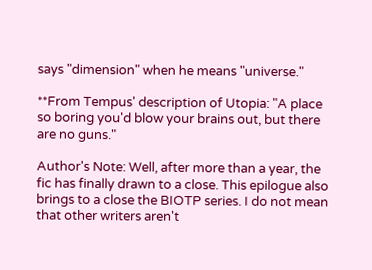says "dimension" when he means "universe."

**From Tempus' description of Utopia: "A place so boring you'd blow your brains out, but there are no guns."

Author's Note: Well, after more than a year, the fic has finally drawn to a close. This epilogue also brings to a close the BIOTP series. I do not mean that other writers aren't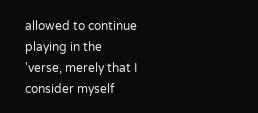allowed to continue playing in the 'verse, merely that I consider myself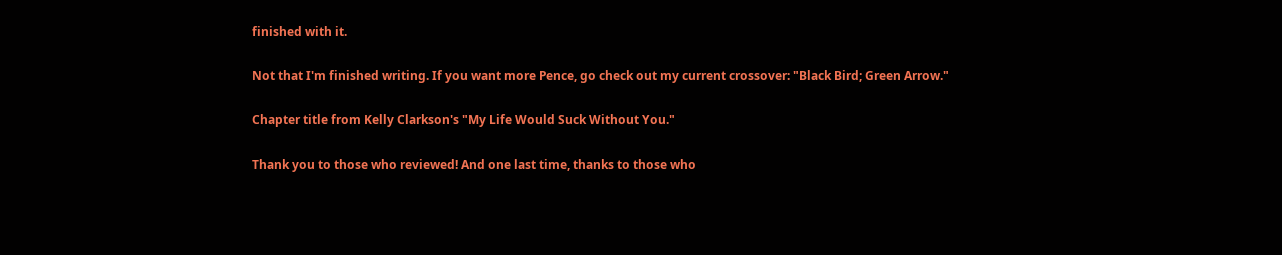finished with it.

Not that I'm finished writing. If you want more Pence, go check out my current crossover: "Black Bird; Green Arrow."

Chapter title from Kelly Clarkson's "My Life Would Suck Without You."

Thank you to those who reviewed! And one last time, thanks to those who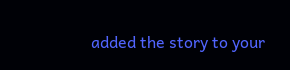added the story to your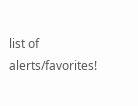list of alerts/favorites!